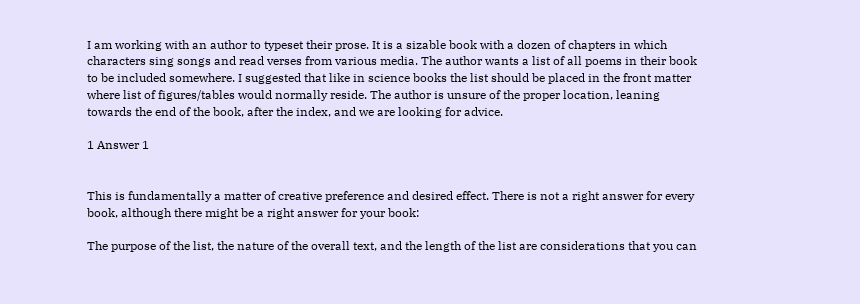I am working with an author to typeset their prose. It is a sizable book with a dozen of chapters in which characters sing songs and read verses from various media. The author wants a list of all poems in their book to be included somewhere. I suggested that like in science books the list should be placed in the front matter where list of figures/tables would normally reside. The author is unsure of the proper location, leaning towards the end of the book, after the index, and we are looking for advice.

1 Answer 1


This is fundamentally a matter of creative preference and desired effect. There is not a right answer for every book, although there might be a right answer for your book:

The purpose of the list, the nature of the overall text, and the length of the list are considerations that you can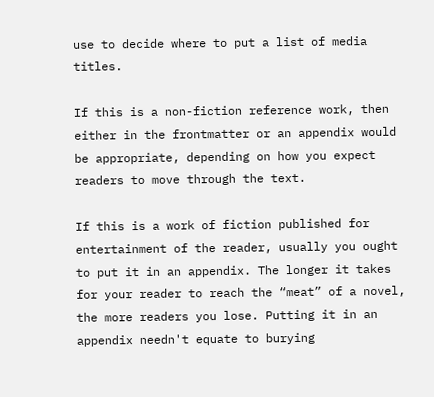use to decide where to put a list of media titles.

If this is a non-fiction reference work, then either in the frontmatter or an appendix would be appropriate, depending on how you expect readers to move through the text.

If this is a work of fiction published for entertainment of the reader, usually you ought to put it in an appendix. The longer it takes for your reader to reach the “meat” of a novel, the more readers you lose. Putting it in an appendix needn't equate to burying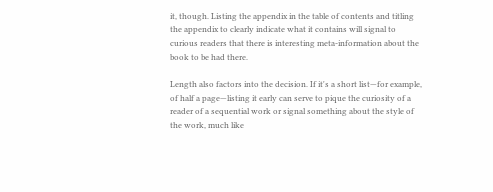it, though. Listing the appendix in the table of contents and titling the appendix to clearly indicate what it contains will signal to curious readers that there is interesting meta-information about the book to be had there.

Length also factors into the decision. If it's a short list—for example, of half a page—listing it early can serve to pique the curiosity of a reader of a sequential work or signal something about the style of the work, much like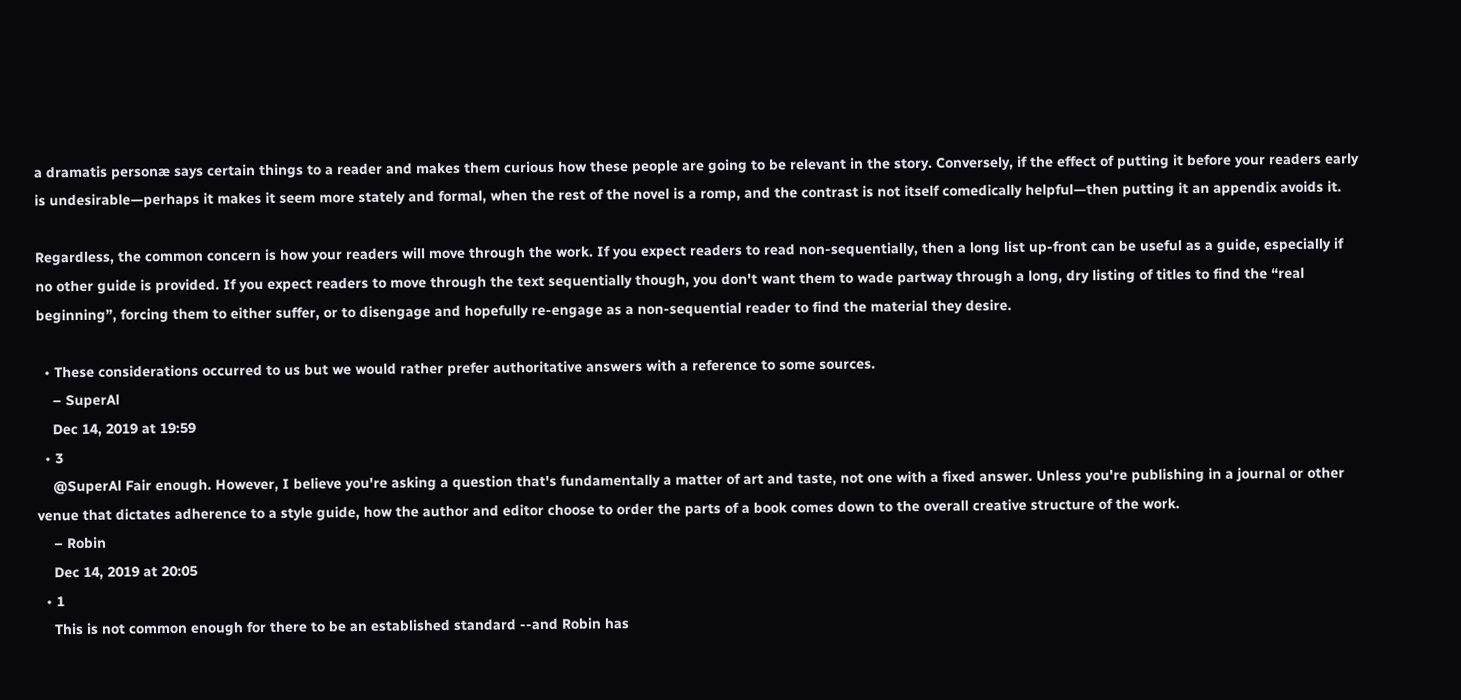a dramatis personæ says certain things to a reader and makes them curious how these people are going to be relevant in the story. Conversely, if the effect of putting it before your readers early is undesirable—perhaps it makes it seem more stately and formal, when the rest of the novel is a romp, and the contrast is not itself comedically helpful—then putting it an appendix avoids it.

Regardless, the common concern is how your readers will move through the work. If you expect readers to read non-sequentially, then a long list up-front can be useful as a guide, especially if no other guide is provided. If you expect readers to move through the text sequentially though, you don't want them to wade partway through a long, dry listing of titles to find the “real beginning”, forcing them to either suffer, or to disengage and hopefully re-engage as a non-sequential reader to find the material they desire.

  • These considerations occurred to us but we would rather prefer authoritative answers with a reference to some sources.
    – SuperAl
    Dec 14, 2019 at 19:59
  • 3
    @SuperAl Fair enough. However, I believe you're asking a question that's fundamentally a matter of art and taste, not one with a fixed answer. Unless you're publishing in a journal or other venue that dictates adherence to a style guide, how the author and editor choose to order the parts of a book comes down to the overall creative structure of the work.
    – Robin
    Dec 14, 2019 at 20:05
  • 1
    This is not common enough for there to be an established standard --and Robin has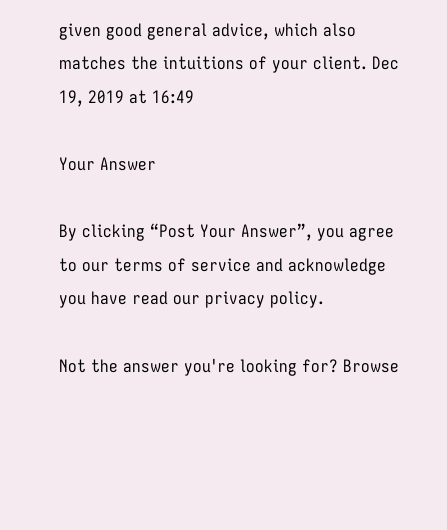given good general advice, which also matches the intuitions of your client. Dec 19, 2019 at 16:49

Your Answer

By clicking “Post Your Answer”, you agree to our terms of service and acknowledge you have read our privacy policy.

Not the answer you're looking for? Browse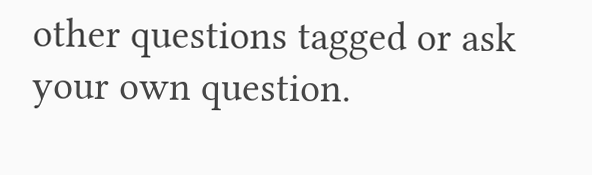other questions tagged or ask your own question.